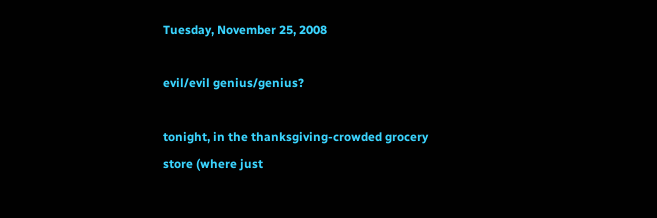Tuesday, November 25, 2008

evil/evil genius/genius?

tonight, in the thanksgiving-crowded grocery store (where just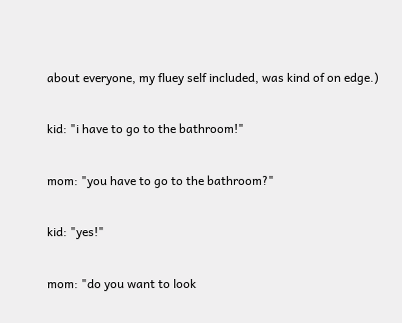about everyone, my fluey self included, was kind of on edge.)

kid: "i have to go to the bathroom!"

mom: "you have to go to the bathroom?"

kid: "yes!"

mom: "do you want to look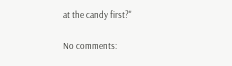at the candy first?"

No comments: